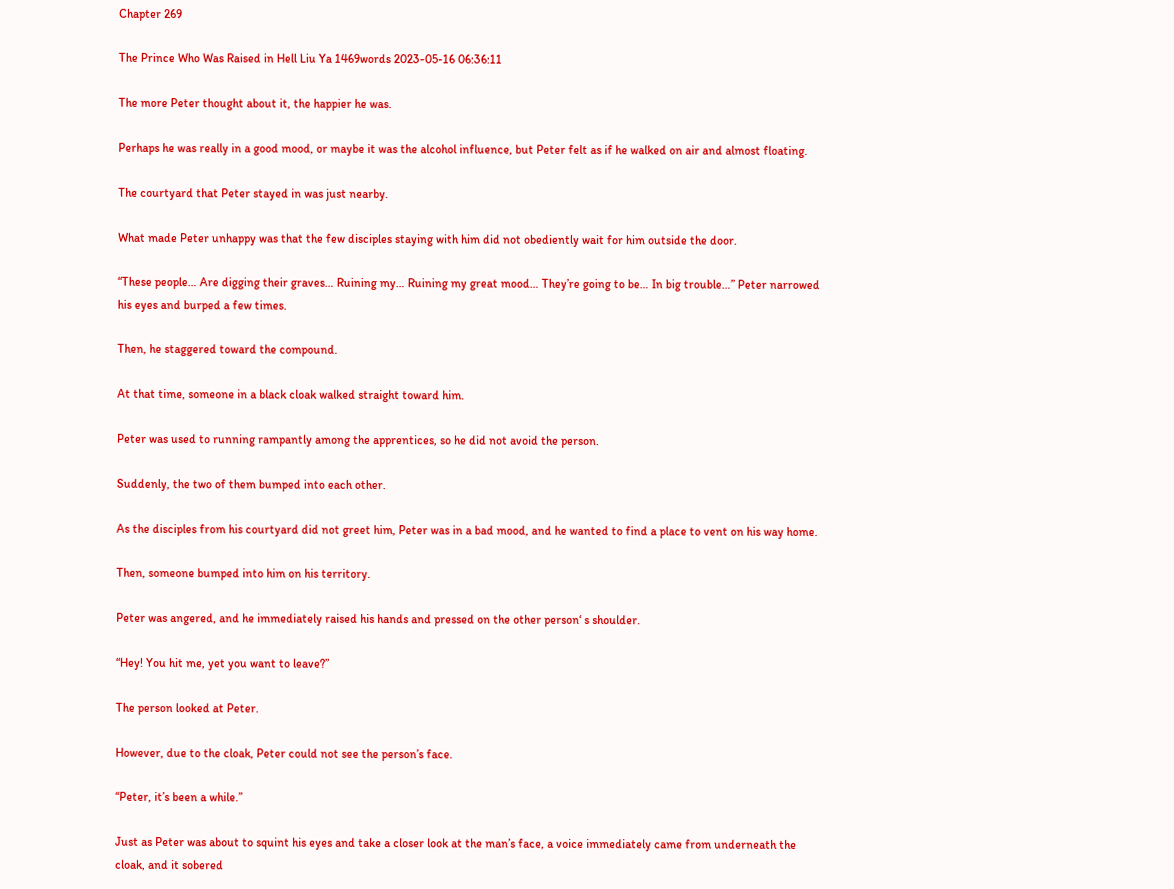Chapter 269

The Prince Who Was Raised in Hell Liu Ya 1469words 2023-05-16 06:36:11

The more Peter thought about it, the happier he was.

Perhaps he was really in a good mood, or maybe it was the alcohol influence, but Peter felt as if he walked on air and almost floating.

The courtyard that Peter stayed in was just nearby.

What made Peter unhappy was that the few disciples staying with him did not obediently wait for him outside the door.

“These people… Are digging their graves… Ruining my… Ruining my great mood… They’re going to be… In big trouble…” Peter narrowed his eyes and burped a few times.

Then, he staggered toward the compound.

At that time, someone in a black cloak walked straight toward him.

Peter was used to running rampantly among the apprentices, so he did not avoid the person.

Suddenly, the two of them bumped into each other.

As the disciples from his courtyard did not greet him, Peter was in a bad mood, and he wanted to find a place to vent on his way home.

Then, someone bumped into him on his territory.

Peter was angered, and he immediately raised his hands and pressed on the other person‘ s shoulder.

“Hey! You hit me, yet you want to leave?”

The person looked at Peter.

However, due to the cloak, Peter could not see the person’s face.

“Peter, it’s been a while.”

Just as Peter was about to squint his eyes and take a closer look at the man’s face, a voice immediately came from underneath the cloak, and it sobered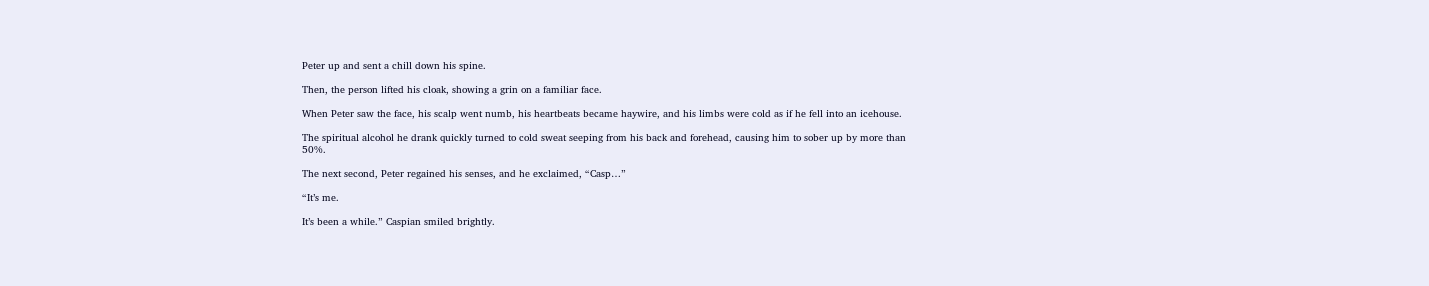Peter up and sent a chill down his spine.

Then, the person lifted his cloak, showing a grin on a familiar face.

When Peter saw the face, his scalp went numb, his heartbeats became haywire, and his limbs were cold as if he fell into an icehouse.

The spiritual alcohol he drank quickly turned to cold sweat seeping from his back and forehead, causing him to sober up by more than 50%.

The next second, Peter regained his senses, and he exclaimed, “Casp…”

“It’s me.

It’s been a while.” Caspian smiled brightly.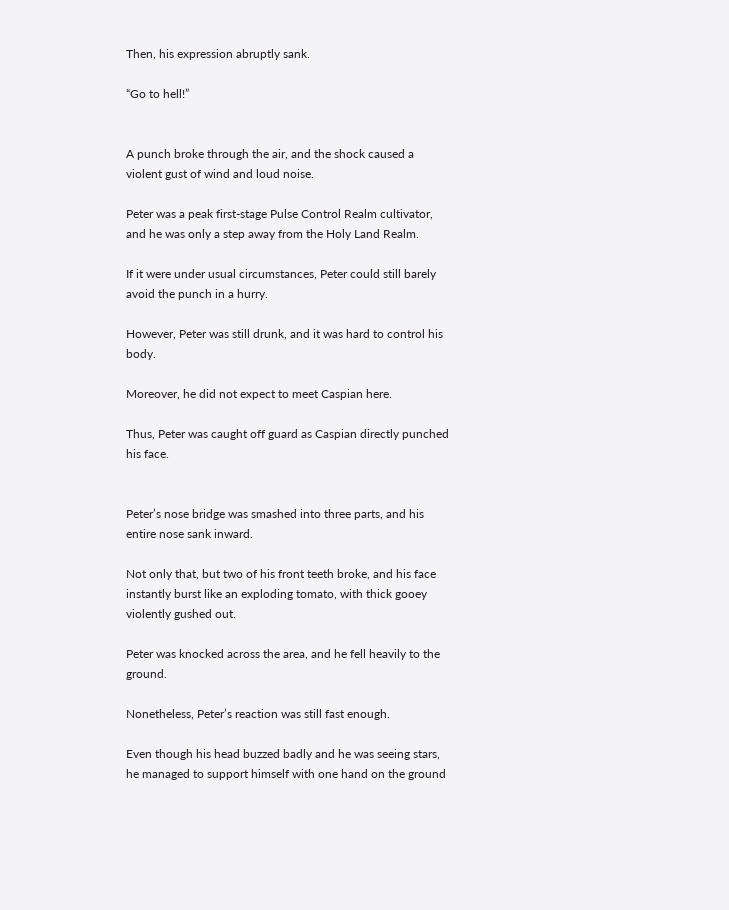Then, his expression abruptly sank.

“Go to hell!”


A punch broke through the air, and the shock caused a violent gust of wind and loud noise.

Peter was a peak first-stage Pulse Control Realm cultivator, and he was only a step away from the Holy Land Realm.

If it were under usual circumstances, Peter could still barely avoid the punch in a hurry.

However, Peter was still drunk, and it was hard to control his body.

Moreover, he did not expect to meet Caspian here.

Thus, Peter was caught off guard as Caspian directly punched his face.


Peter’s nose bridge was smashed into three parts, and his entire nose sank inward.

Not only that, but two of his front teeth broke, and his face instantly burst like an exploding tomato, with thick gooey violently gushed out.

Peter was knocked across the area, and he fell heavily to the ground.

Nonetheless, Peter’s reaction was still fast enough.

Even though his head buzzed badly and he was seeing stars, he managed to support himself with one hand on the ground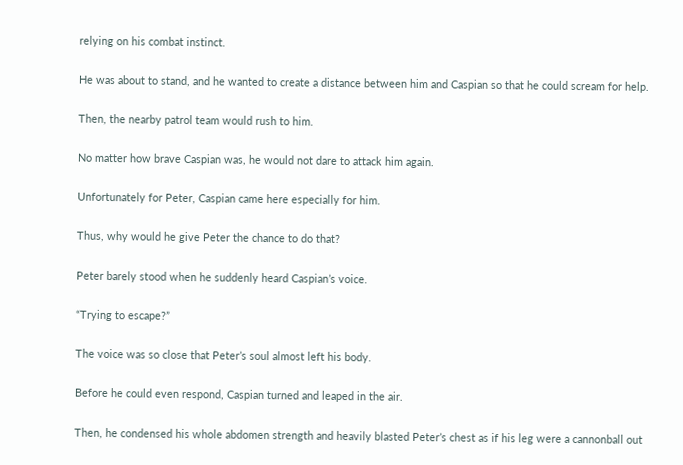relying on his combat instinct.

He was about to stand, and he wanted to create a distance between him and Caspian so that he could scream for help.

Then, the nearby patrol team would rush to him.

No matter how brave Caspian was, he would not dare to attack him again.

Unfortunately for Peter, Caspian came here especially for him.

Thus, why would he give Peter the chance to do that?

Peter barely stood when he suddenly heard Caspian’s voice.

“Trying to escape?”

The voice was so close that Peter’s soul almost left his body.

Before he could even respond, Caspian turned and leaped in the air.

Then, he condensed his whole abdomen strength and heavily blasted Peter’s chest as if his leg were a cannonball out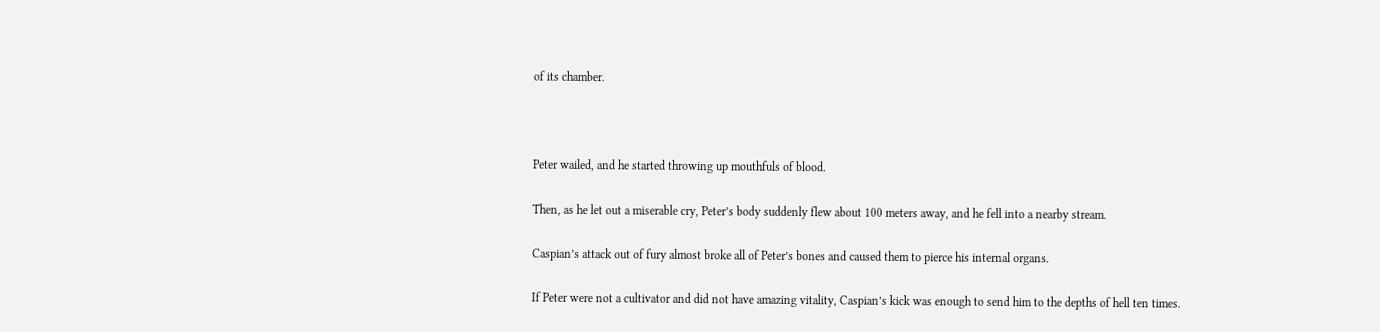of its chamber.



Peter wailed, and he started throwing up mouthfuls of blood.

Then, as he let out a miserable cry, Peter’s body suddenly flew about 100 meters away, and he fell into a nearby stream.

Caspian’s attack out of fury almost broke all of Peter’s bones and caused them to pierce his internal organs.

If Peter were not a cultivator and did not have amazing vitality, Caspian’s kick was enough to send him to the depths of hell ten times.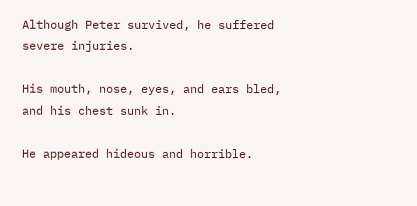Although Peter survived, he suffered severe injuries.

His mouth, nose, eyes, and ears bled, and his chest sunk in.

He appeared hideous and horrible.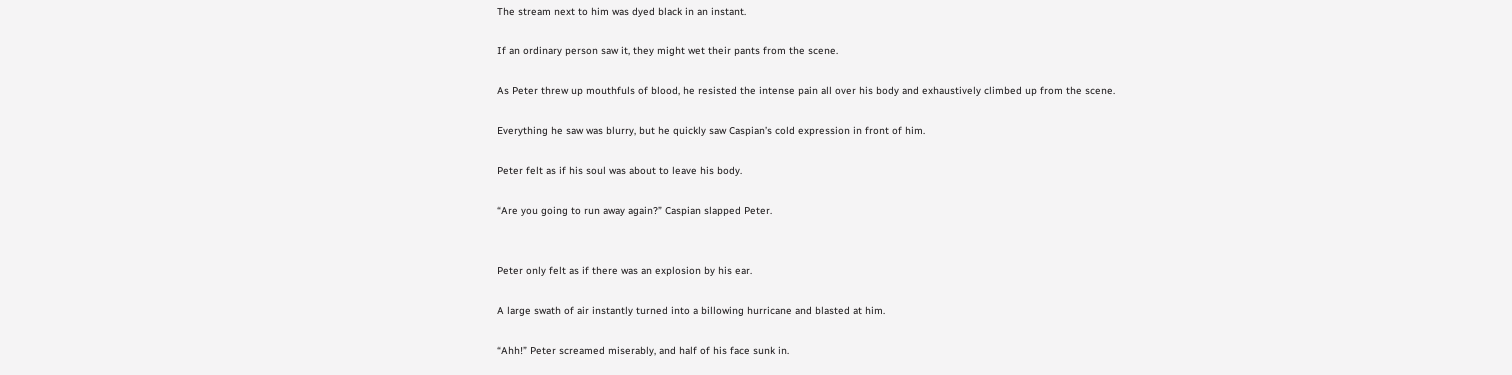The stream next to him was dyed black in an instant.

If an ordinary person saw it, they might wet their pants from the scene.

As Peter threw up mouthfuls of blood, he resisted the intense pain all over his body and exhaustively climbed up from the scene.

Everything he saw was blurry, but he quickly saw Caspian’s cold expression in front of him.

Peter felt as if his soul was about to leave his body.

“Are you going to run away again?” Caspian slapped Peter.


Peter only felt as if there was an explosion by his ear.

A large swath of air instantly turned into a billowing hurricane and blasted at him.

“Ahh!” Peter screamed miserably, and half of his face sunk in.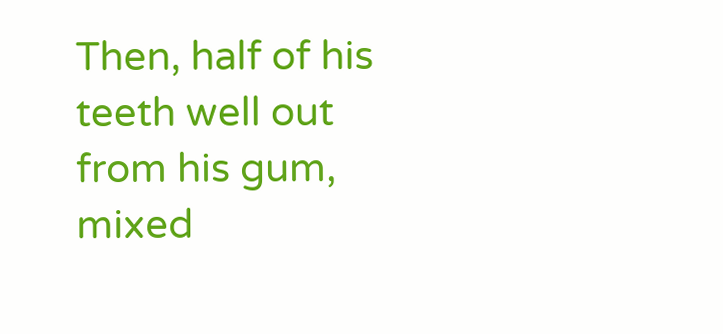Then, half of his teeth well out from his gum, mixed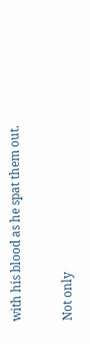with his blood as he spat them out.

Not only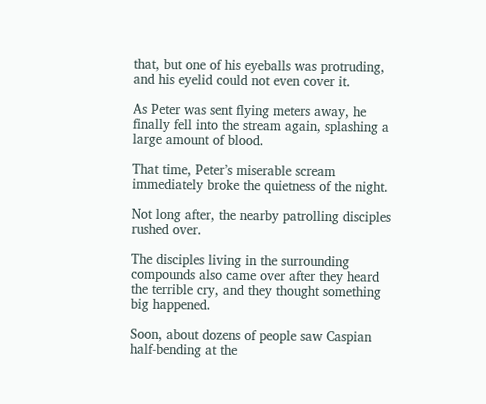that, but one of his eyeballs was protruding, and his eyelid could not even cover it.

As Peter was sent flying meters away, he finally fell into the stream again, splashing a large amount of blood.

That time, Peter’s miserable scream immediately broke the quietness of the night.

Not long after, the nearby patrolling disciples rushed over.

The disciples living in the surrounding compounds also came over after they heard the terrible cry, and they thought something big happened.

Soon, about dozens of people saw Caspian half-bending at the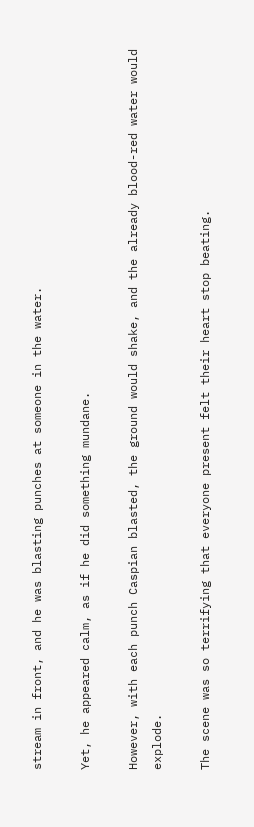stream in front, and he was blasting punches at someone in the water.

Yet, he appeared calm, as if he did something mundane.

However, with each punch Caspian blasted, the ground would shake, and the already blood-red water would explode.

The scene was so terrifying that everyone present felt their heart stop beating.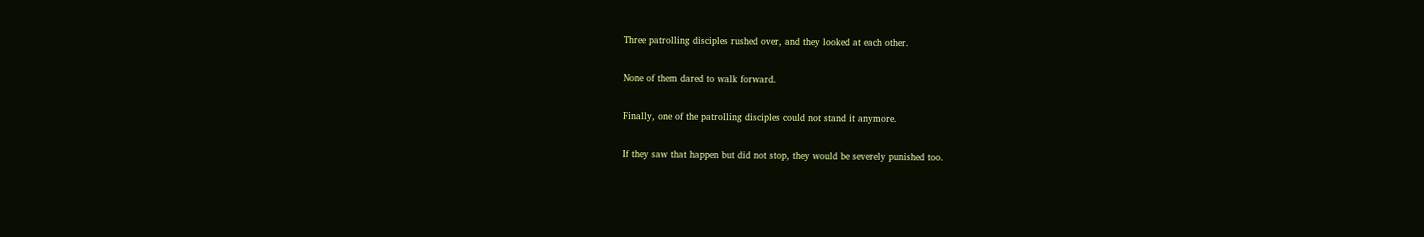Three patrolling disciples rushed over, and they looked at each other.

None of them dared to walk forward.

Finally, one of the patrolling disciples could not stand it anymore.

If they saw that happen but did not stop, they would be severely punished too.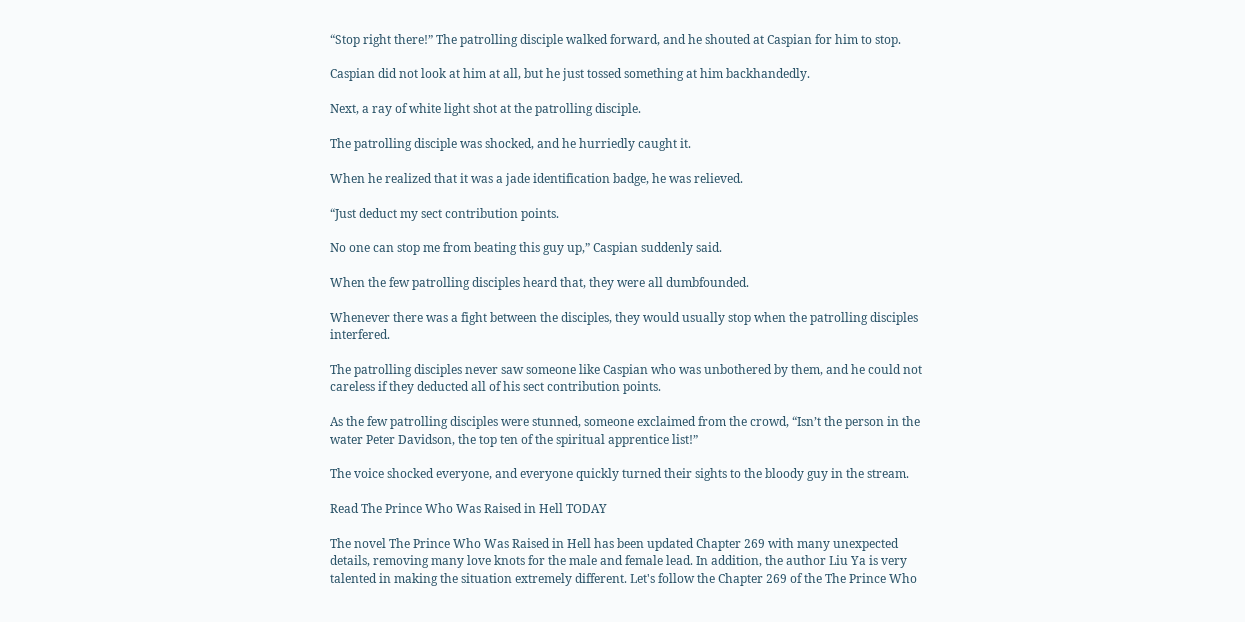“Stop right there!” The patrolling disciple walked forward, and he shouted at Caspian for him to stop.

Caspian did not look at him at all, but he just tossed something at him backhandedly.

Next, a ray of white light shot at the patrolling disciple.

The patrolling disciple was shocked, and he hurriedly caught it.

When he realized that it was a jade identification badge, he was relieved.

“Just deduct my sect contribution points.

No one can stop me from beating this guy up,” Caspian suddenly said.

When the few patrolling disciples heard that, they were all dumbfounded.

Whenever there was a fight between the disciples, they would usually stop when the patrolling disciples interfered.

The patrolling disciples never saw someone like Caspian who was unbothered by them, and he could not careless if they deducted all of his sect contribution points.

As the few patrolling disciples were stunned, someone exclaimed from the crowd, “Isn’t the person in the water Peter Davidson, the top ten of the spiritual apprentice list!”

The voice shocked everyone, and everyone quickly turned their sights to the bloody guy in the stream.

Read The Prince Who Was Raised in Hell TODAY

The novel The Prince Who Was Raised in Hell has been updated Chapter 269 with many unexpected details, removing many love knots for the male and female lead. In addition, the author Liu Ya is very talented in making the situation extremely different. Let's follow the Chapter 269 of the The Prince Who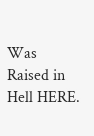Was Raised in Hell HERE.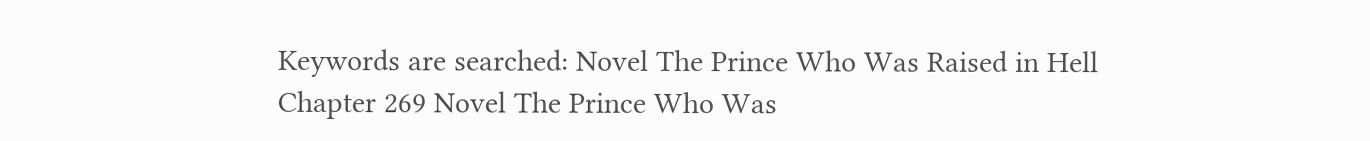Keywords are searched: Novel The Prince Who Was Raised in Hell Chapter 269 Novel The Prince Who Was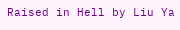Raised in Hell by Liu Ya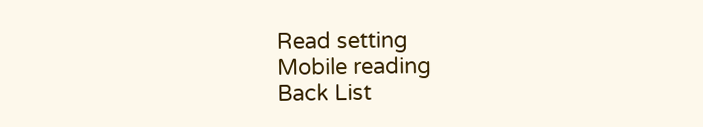Read setting
Mobile reading
Back List